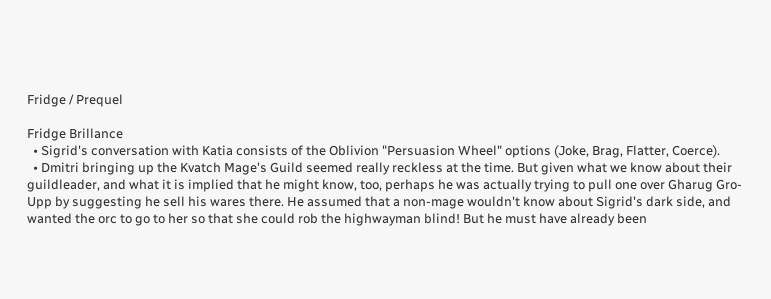Fridge / Prequel

Fridge Brillance
  • Sigrid's conversation with Katia consists of the Oblivion "Persuasion Wheel" options (Joke, Brag, Flatter, Coerce).
  • Dmitri bringing up the Kvatch Mage's Guild seemed really reckless at the time. But given what we know about their guildleader, and what it is implied that he might know, too, perhaps he was actually trying to pull one over Gharug Gro-Upp by suggesting he sell his wares there. He assumed that a non-mage wouldn't know about Sigrid's dark side, and wanted the orc to go to her so that she could rob the highwayman blind! But he must have already been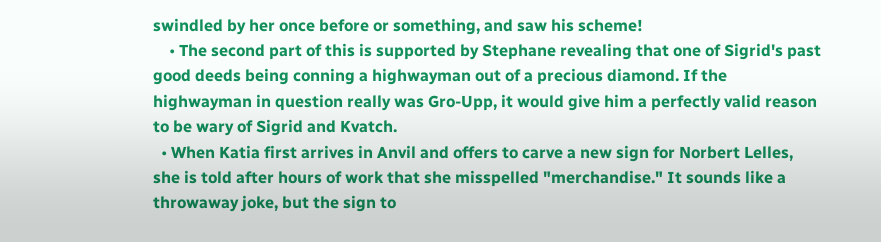swindled by her once before or something, and saw his scheme!
    • The second part of this is supported by Stephane revealing that one of Sigrid's past good deeds being conning a highwayman out of a precious diamond. If the highwayman in question really was Gro-Upp, it would give him a perfectly valid reason to be wary of Sigrid and Kvatch.
  • When Katia first arrives in Anvil and offers to carve a new sign for Norbert Lelles, she is told after hours of work that she misspelled "merchandise." It sounds like a throwaway joke, but the sign to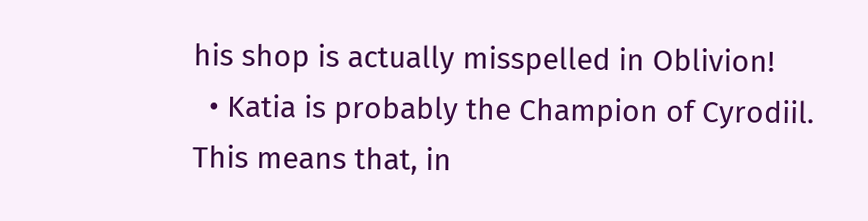his shop is actually misspelled in Oblivion!
  • Katia is probably the Champion of Cyrodiil. This means that, in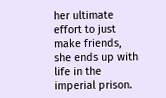her ultimate effort to just make friends, she ends up with life in the imperial prison.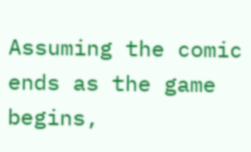Assuming the comic ends as the game begins,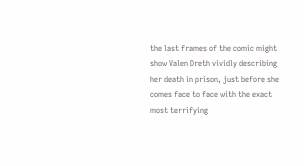the last frames of the comic might show Valen Dreth vividly describing her death in prison, just before she comes face to face with the exact most terrifying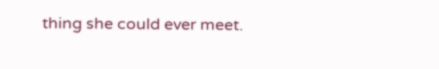thing she could ever meet.